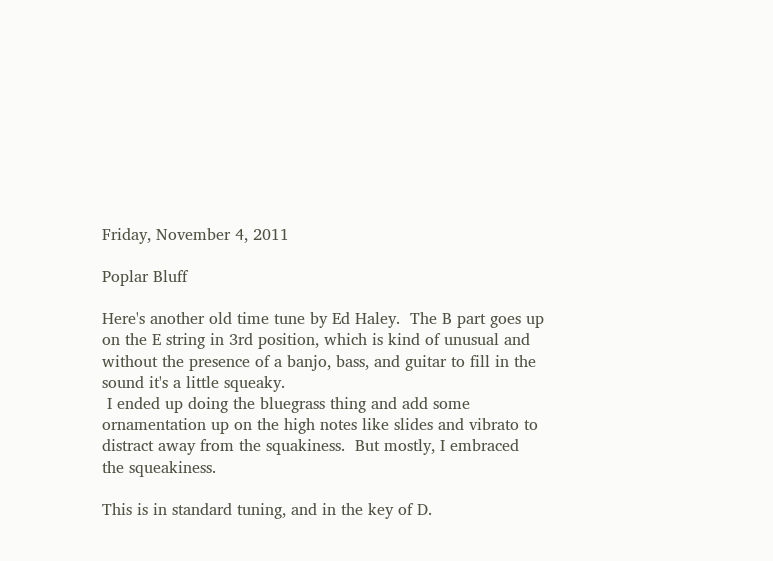Friday, November 4, 2011

Poplar Bluff

Here's another old time tune by Ed Haley.  The B part goes up on the E string in 3rd position, which is kind of unusual and without the presence of a banjo, bass, and guitar to fill in the sound it's a little squeaky.
 I ended up doing the bluegrass thing and add some ornamentation up on the high notes like slides and vibrato to distract away from the squakiness.  But mostly, I embraced the squeakiness.

This is in standard tuning, and in the key of D.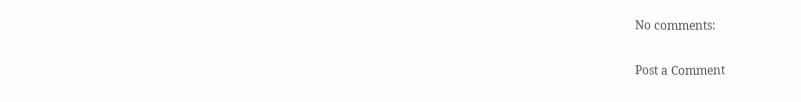No comments:

Post a Comment